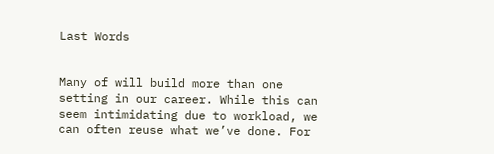Last Words


Many of will build more than one setting in our career. While this can seem intimidating due to workload, we can often reuse what we’ve done. For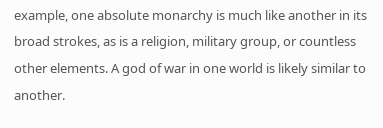example, one absolute monarchy is much like another in its broad strokes, as is a religion, military group, or countless other elements. A god of war in one world is likely similar to another.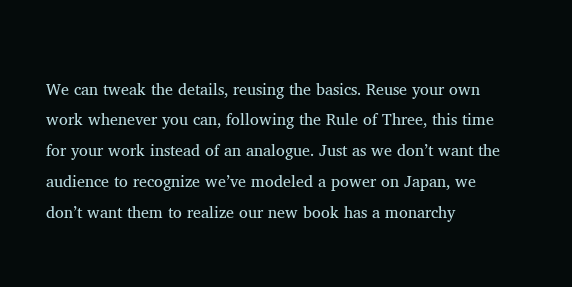We can tweak the details, reusing the basics. Reuse your own work whenever you can, following the Rule of Three, this time for your work instead of an analogue. Just as we don’t want the audience to recognize we’ve modeled a power on Japan, we don’t want them to realize our new book has a monarchy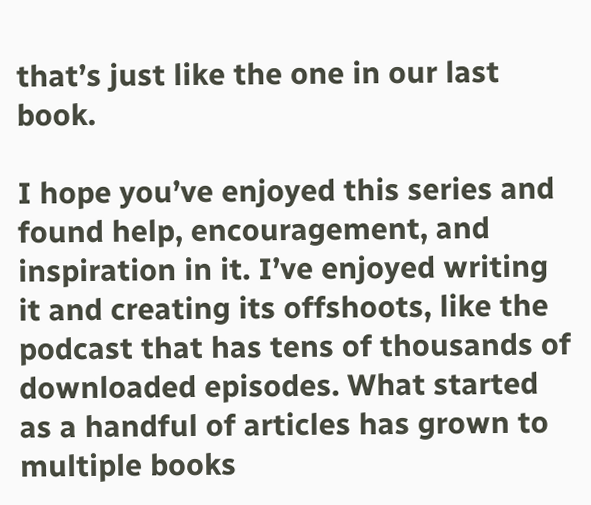that’s just like the one in our last book.

I hope you’ve enjoyed this series and found help, encouragement, and inspiration in it. I’ve enjoyed writing it and creating its offshoots, like the podcast that has tens of thousands of downloaded episodes. What started as a handful of articles has grown to multiple books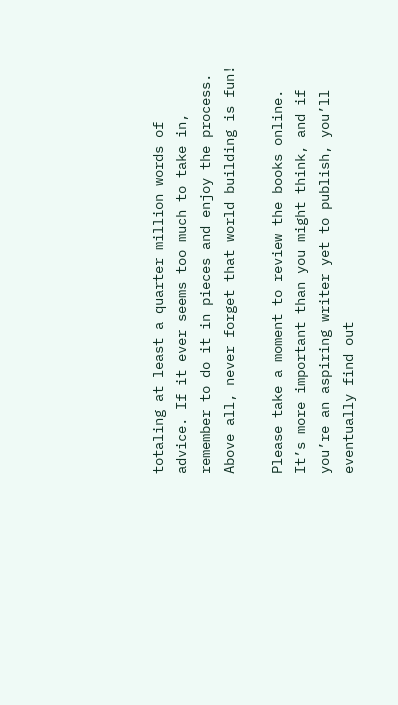totaling at least a quarter million words of advice. If it ever seems too much to take in, remember to do it in pieces and enjoy the process. Above all, never forget that world building is fun!

Please take a moment to review the books online. It’s more important than you might think, and if you’re an aspiring writer yet to publish, you’ll eventually find out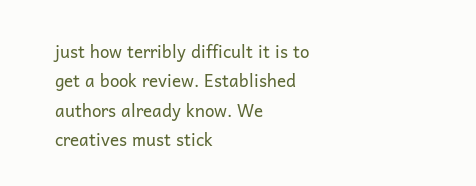just how terribly difficult it is to get a book review. Established authors already know. We creatives must stick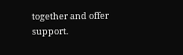together and offer support.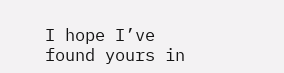I hope I’ve found yours in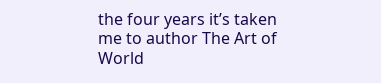the four years it’s taken me to author The Art of World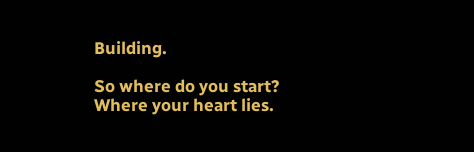Building.

So where do you start? Where your heart lies.